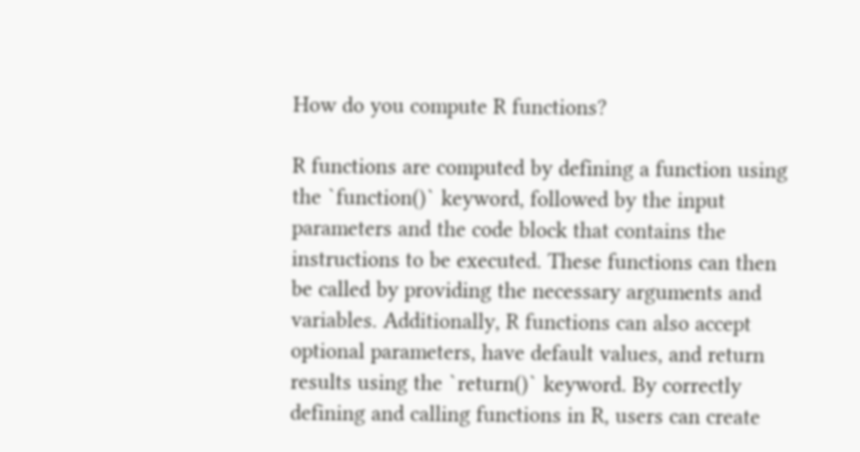How do you compute R functions?

R functions are computed by defining a function using the `function()` keyword, followed by the input parameters and the code block that contains the instructions to be executed. These functions can then be called by providing the necessary arguments and variables. Additionally, R functions can also accept optional parameters, have default values, and return results using the `return()` keyword. By correctly defining and calling functions in R, users can create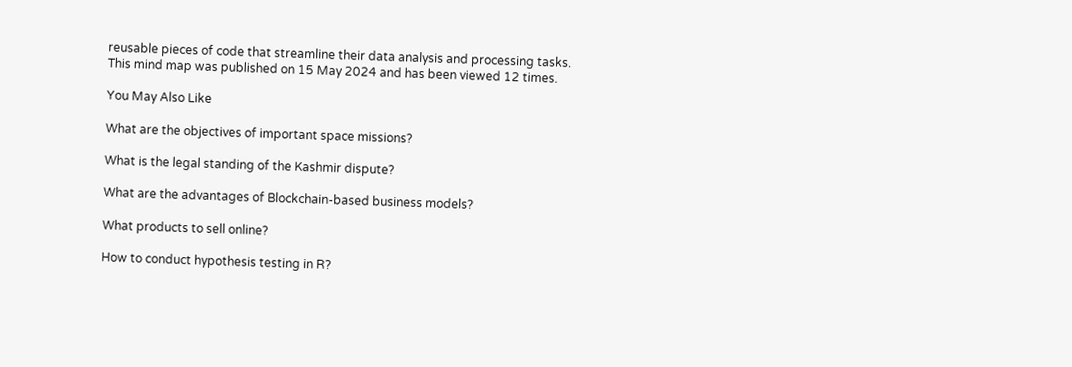reusable pieces of code that streamline their data analysis and processing tasks.
This mind map was published on 15 May 2024 and has been viewed 12 times.

You May Also Like

What are the objectives of important space missions?

What is the legal standing of the Kashmir dispute?

What are the advantages of Blockchain-based business models?

What products to sell online?

How to conduct hypothesis testing in R?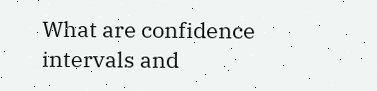What are confidence intervals and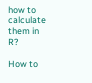how to calculate them in R?

How to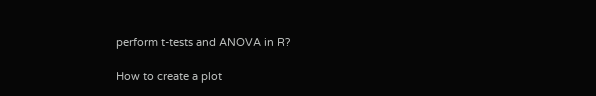perform t-tests and ANOVA in R?

How to create a plot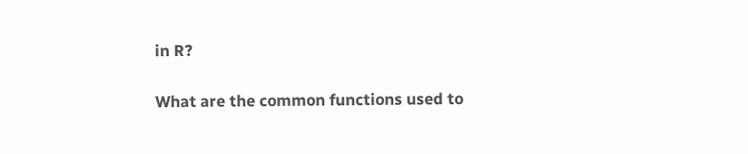in R?

What are the common functions used to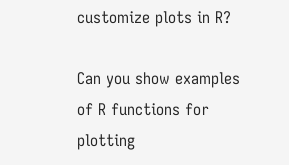customize plots in R?

Can you show examples of R functions for plotting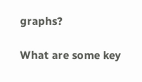graphs?

What are some key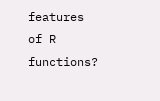features of R functions?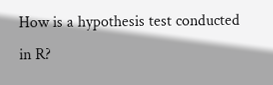How is a hypothesis test conducted in R?